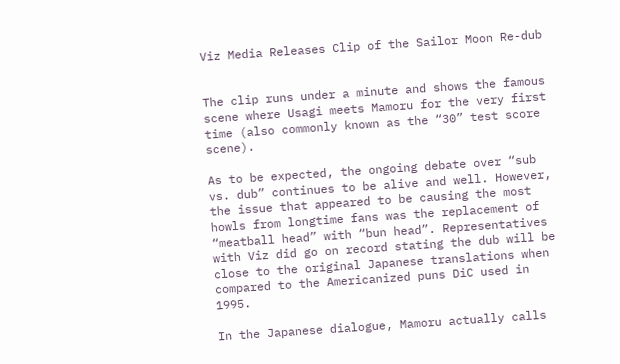Viz Media Releases Clip of the Sailor Moon Re-dub


The clip runs under a minute and shows the famous scene where Usagi meets Mamoru for the very first time (also commonly known as the “30” test score scene).

As to be expected, the ongoing debate over “sub vs. dub” continues to be alive and well. However, the issue that appeared to be causing the most howls from longtime fans was the replacement of “meatball head” with “bun head”. Representatives with Viz did go on record stating the dub will be close to the original Japanese translations when compared to the Americanized puns DiC used in 1995.

In the Japanese dialogue, Mamoru actually calls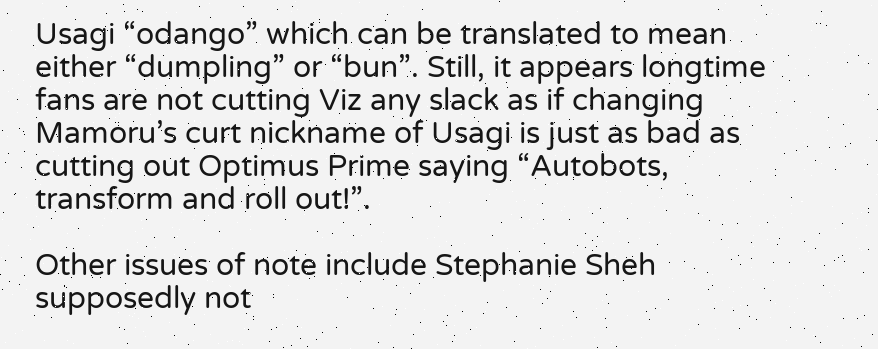Usagi “odango” which can be translated to mean either “dumpling” or “bun”. Still, it appears longtime fans are not cutting Viz any slack as if changing Mamoru’s curt nickname of Usagi is just as bad as cutting out Optimus Prime saying “Autobots, transform and roll out!”.

Other issues of note include Stephanie Sheh supposedly not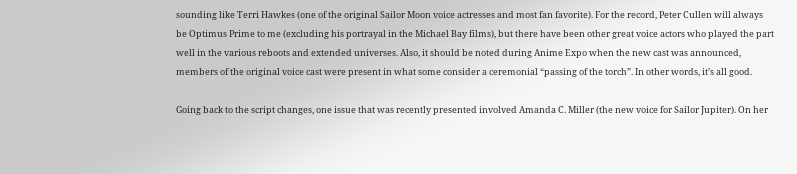sounding like Terri Hawkes (one of the original Sailor Moon voice actresses and most fan favorite). For the record, Peter Cullen will always be Optimus Prime to me (excluding his portrayal in the Michael Bay films), but there have been other great voice actors who played the part well in the various reboots and extended universes. Also, it should be noted during Anime Expo when the new cast was announced, members of the original voice cast were present in what some consider a ceremonial “passing of the torch”. In other words, it’s all good.

Going back to the script changes, one issue that was recently presented involved Amanda C. Miller (the new voice for Sailor Jupiter). On her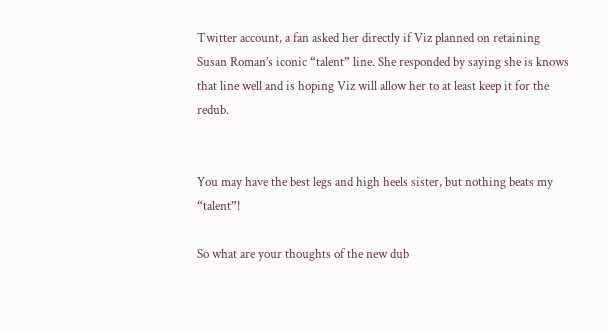Twitter account, a fan asked her directly if Viz planned on retaining Susan Roman’s iconic “talent” line. She responded by saying she is knows that line well and is hoping Viz will allow her to at least keep it for the redub.


You may have the best legs and high heels sister, but nothing beats my “talent”!

So what are your thoughts of the new dub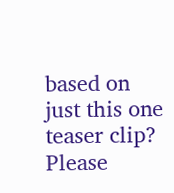based on just this one teaser clip? Please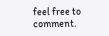feel free to comment.